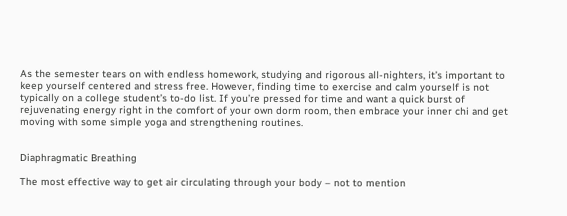As the semester tears on with endless homework, studying and rigorous all-nighters, it’s important to keep yourself centered and stress free. However, finding time to exercise and calm yourself is not typically on a college student’s to-do list. If you’re pressed for time and want a quick burst of rejuvenating energy right in the comfort of your own dorm room, then embrace your inner chi and get moving with some simple yoga and strengthening routines.


Diaphragmatic Breathing

The most effective way to get air circulating through your body – not to mention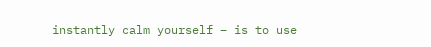instantly calm yourself – is to use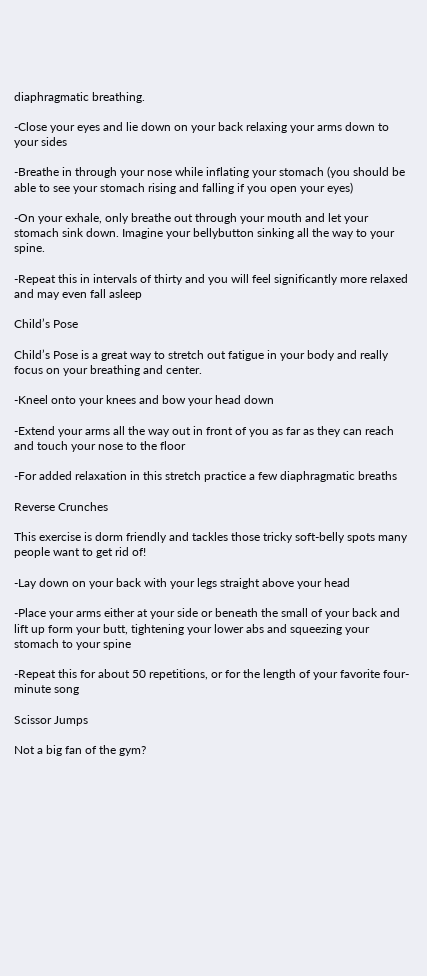diaphragmatic breathing.

-Close your eyes and lie down on your back relaxing your arms down to your sides

-Breathe in through your nose while inflating your stomach (you should be able to see your stomach rising and falling if you open your eyes)

-On your exhale, only breathe out through your mouth and let your stomach sink down. Imagine your bellybutton sinking all the way to your spine.

-Repeat this in intervals of thirty and you will feel significantly more relaxed and may even fall asleep

Child’s Pose

Child’s Pose is a great way to stretch out fatigue in your body and really focus on your breathing and center.

-Kneel onto your knees and bow your head down

-Extend your arms all the way out in front of you as far as they can reach and touch your nose to the floor

-For added relaxation in this stretch practice a few diaphragmatic breaths

Reverse Crunches

This exercise is dorm friendly and tackles those tricky soft-belly spots many people want to get rid of!

-Lay down on your back with your legs straight above your head

-Place your arms either at your side or beneath the small of your back and lift up form your butt, tightening your lower abs and squeezing your stomach to your spine

-Repeat this for about 50 repetitions, or for the length of your favorite four-minute song

Scissor Jumps

Not a big fan of the gym?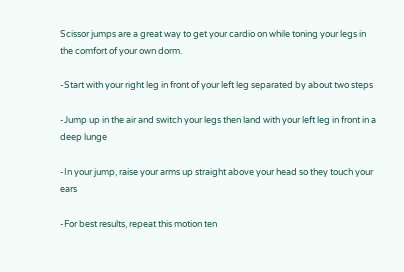Scissor jumps are a great way to get your cardio on while toning your legs in the comfort of your own dorm.

-Start with your right leg in front of your left leg separated by about two steps

-Jump up in the air and switch your legs then land with your left leg in front in a deep lunge

-In your jump, raise your arms up straight above your head so they touch your ears

-For best results, repeat this motion ten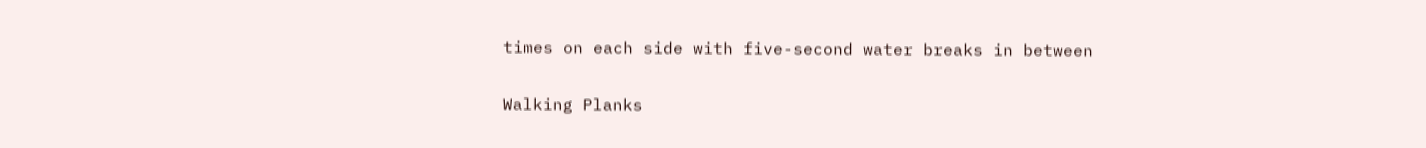times on each side with five-second water breaks in between

Walking Planks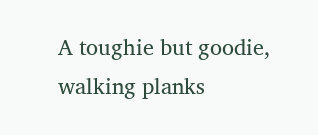A toughie but goodie, walking planks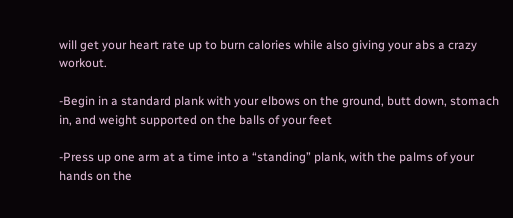will get your heart rate up to burn calories while also giving your abs a crazy workout.

-Begin in a standard plank with your elbows on the ground, butt down, stomach in, and weight supported on the balls of your feet

-Press up one arm at a time into a “standing” plank, with the palms of your hands on the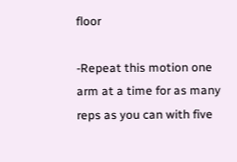floor

-Repeat this motion one arm at a time for as many reps as you can with five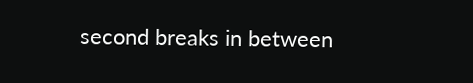second breaks in between